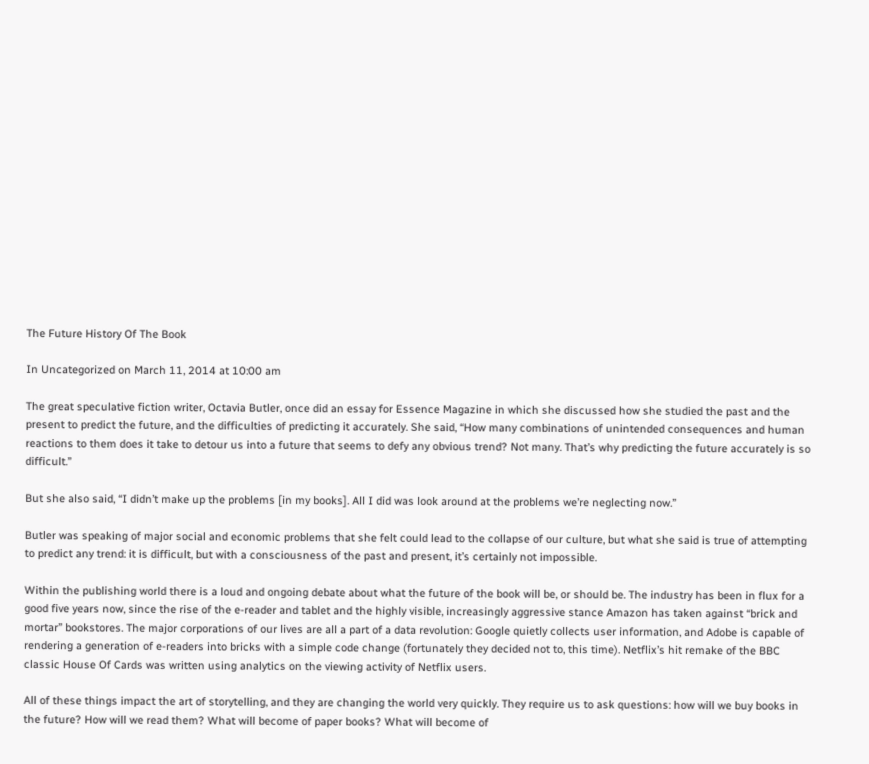The Future History Of The Book

In Uncategorized on March 11, 2014 at 10:00 am

The great speculative fiction writer, Octavia Butler, once did an essay for Essence Magazine in which she discussed how she studied the past and the present to predict the future, and the difficulties of predicting it accurately. She said, “How many combinations of unintended consequences and human reactions to them does it take to detour us into a future that seems to defy any obvious trend? Not many. That’s why predicting the future accurately is so difficult.”

But she also said, “I didn’t make up the problems [in my books]. All I did was look around at the problems we’re neglecting now.”

Butler was speaking of major social and economic problems that she felt could lead to the collapse of our culture, but what she said is true of attempting to predict any trend: it is difficult, but with a consciousness of the past and present, it’s certainly not impossible.

Within the publishing world there is a loud and ongoing debate about what the future of the book will be, or should be. The industry has been in flux for a good five years now, since the rise of the e-reader and tablet and the highly visible, increasingly aggressive stance Amazon has taken against “brick and mortar” bookstores. The major corporations of our lives are all a part of a data revolution: Google quietly collects user information, and Adobe is capable of rendering a generation of e-readers into bricks with a simple code change (fortunately they decided not to, this time). Netflix’s hit remake of the BBC classic House Of Cards was written using analytics on the viewing activity of Netflix users.

All of these things impact the art of storytelling, and they are changing the world very quickly. They require us to ask questions: how will we buy books in the future? How will we read them? What will become of paper books? What will become of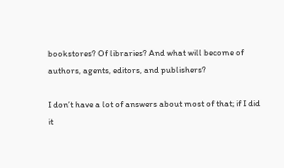bookstores? Of libraries? And what will become of authors, agents, editors, and publishers?

I don’t have a lot of answers about most of that; if I did it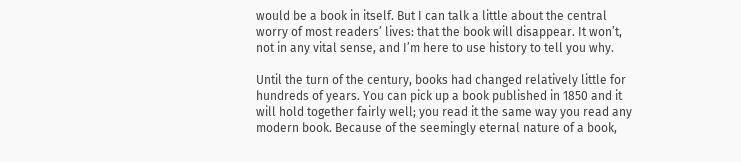would be a book in itself. But I can talk a little about the central worry of most readers’ lives: that the book will disappear. It won’t, not in any vital sense, and I’m here to use history to tell you why.

Until the turn of the century, books had changed relatively little for hundreds of years. You can pick up a book published in 1850 and it will hold together fairly well; you read it the same way you read any modern book. Because of the seemingly eternal nature of a book,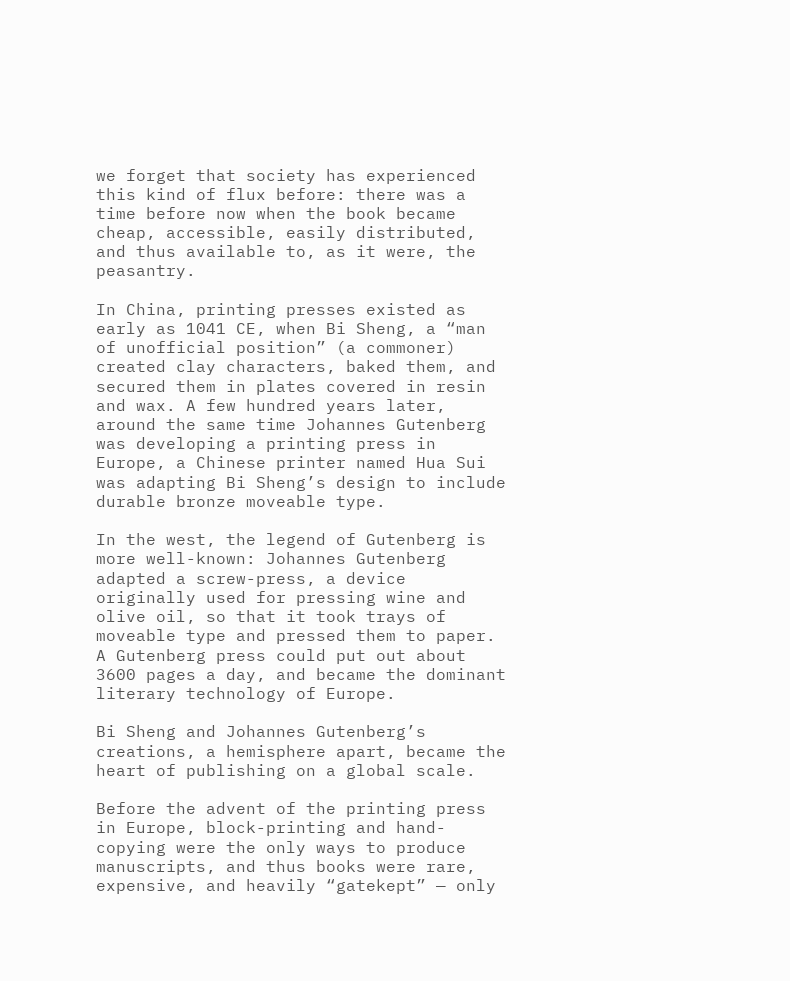we forget that society has experienced this kind of flux before: there was a time before now when the book became cheap, accessible, easily distributed, and thus available to, as it were, the peasantry.

In China, printing presses existed as early as 1041 CE, when Bi Sheng, a “man of unofficial position” (a commoner) created clay characters, baked them, and secured them in plates covered in resin and wax. A few hundred years later, around the same time Johannes Gutenberg was developing a printing press in Europe, a Chinese printer named Hua Sui was adapting Bi Sheng’s design to include durable bronze moveable type.

In the west, the legend of Gutenberg is more well-known: Johannes Gutenberg adapted a screw-press, a device originally used for pressing wine and olive oil, so that it took trays of moveable type and pressed them to paper. A Gutenberg press could put out about 3600 pages a day, and became the dominant literary technology of Europe.

Bi Sheng and Johannes Gutenberg’s creations, a hemisphere apart, became the heart of publishing on a global scale.

Before the advent of the printing press in Europe, block-printing and hand-copying were the only ways to produce manuscripts, and thus books were rare, expensive, and heavily “gatekept” — only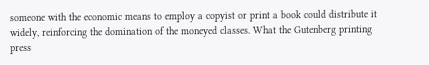someone with the economic means to employ a copyist or print a book could distribute it widely, reinforcing the domination of the moneyed classes. What the Gutenberg printing press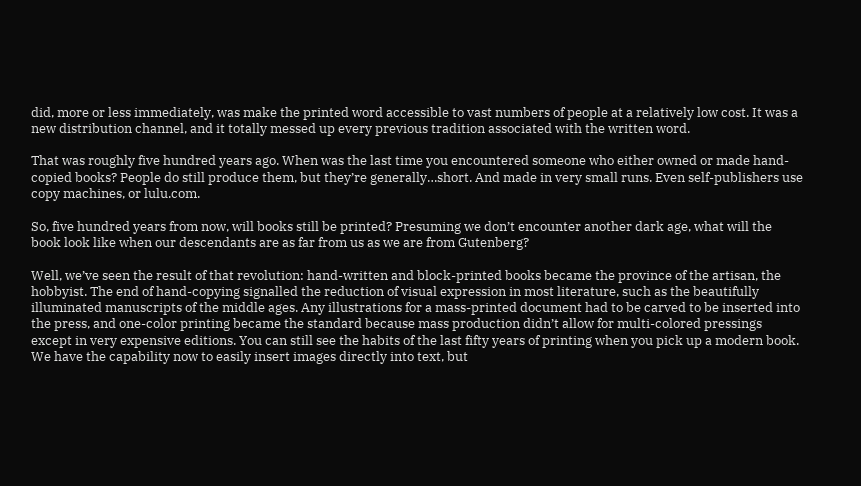did, more or less immediately, was make the printed word accessible to vast numbers of people at a relatively low cost. It was a new distribution channel, and it totally messed up every previous tradition associated with the written word.

That was roughly five hundred years ago. When was the last time you encountered someone who either owned or made hand-copied books? People do still produce them, but they’re generally…short. And made in very small runs. Even self-publishers use copy machines, or lulu.com.

So, five hundred years from now, will books still be printed? Presuming we don’t encounter another dark age, what will the book look like when our descendants are as far from us as we are from Gutenberg?

Well, we’ve seen the result of that revolution: hand-written and block-printed books became the province of the artisan, the hobbyist. The end of hand-copying signalled the reduction of visual expression in most literature, such as the beautifully illuminated manuscripts of the middle ages. Any illustrations for a mass-printed document had to be carved to be inserted into the press, and one-color printing became the standard because mass production didn’t allow for multi-colored pressings except in very expensive editions. You can still see the habits of the last fifty years of printing when you pick up a modern book. We have the capability now to easily insert images directly into text, but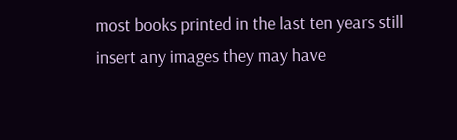most books printed in the last ten years still insert any images they may have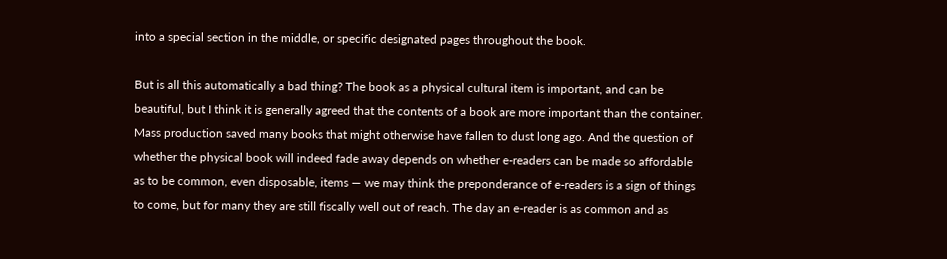into a special section in the middle, or specific designated pages throughout the book.

But is all this automatically a bad thing? The book as a physical cultural item is important, and can be beautiful, but I think it is generally agreed that the contents of a book are more important than the container. Mass production saved many books that might otherwise have fallen to dust long ago. And the question of whether the physical book will indeed fade away depends on whether e-readers can be made so affordable as to be common, even disposable, items — we may think the preponderance of e-readers is a sign of things to come, but for many they are still fiscally well out of reach. The day an e-reader is as common and as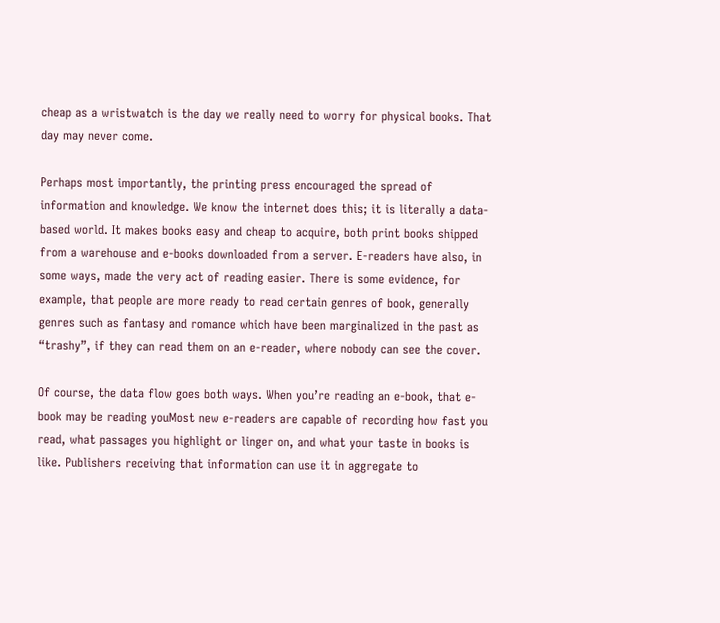cheap as a wristwatch is the day we really need to worry for physical books. That day may never come.

Perhaps most importantly, the printing press encouraged the spread of information and knowledge. We know the internet does this; it is literally a data-based world. It makes books easy and cheap to acquire, both print books shipped from a warehouse and e-books downloaded from a server. E-readers have also, in some ways, made the very act of reading easier. There is some evidence, for example, that people are more ready to read certain genres of book, generally genres such as fantasy and romance which have been marginalized in the past as “trashy”, if they can read them on an e-reader, where nobody can see the cover.

Of course, the data flow goes both ways. When you’re reading an e-book, that e-book may be reading youMost new e-readers are capable of recording how fast you read, what passages you highlight or linger on, and what your taste in books is like. Publishers receiving that information can use it in aggregate to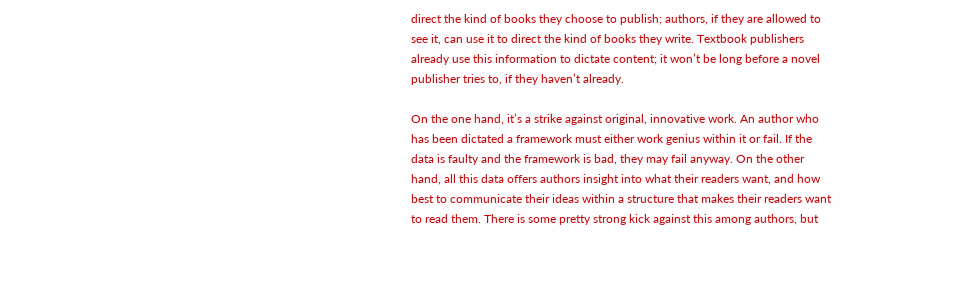direct the kind of books they choose to publish; authors, if they are allowed to see it, can use it to direct the kind of books they write. Textbook publishers already use this information to dictate content; it won’t be long before a novel publisher tries to, if they haven’t already.

On the one hand, it’s a strike against original, innovative work. An author who has been dictated a framework must either work genius within it or fail. If the data is faulty and the framework is bad, they may fail anyway. On the other hand, all this data offers authors insight into what their readers want, and how best to communicate their ideas within a structure that makes their readers want to read them. There is some pretty strong kick against this among authors, but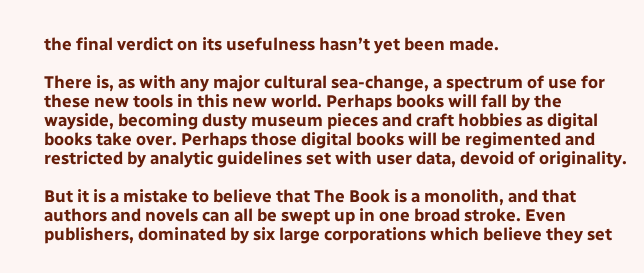the final verdict on its usefulness hasn’t yet been made.

There is, as with any major cultural sea-change, a spectrum of use for these new tools in this new world. Perhaps books will fall by the wayside, becoming dusty museum pieces and craft hobbies as digital books take over. Perhaps those digital books will be regimented and restricted by analytic guidelines set with user data, devoid of originality.

But it is a mistake to believe that The Book is a monolith, and that authors and novels can all be swept up in one broad stroke. Even publishers, dominated by six large corporations which believe they set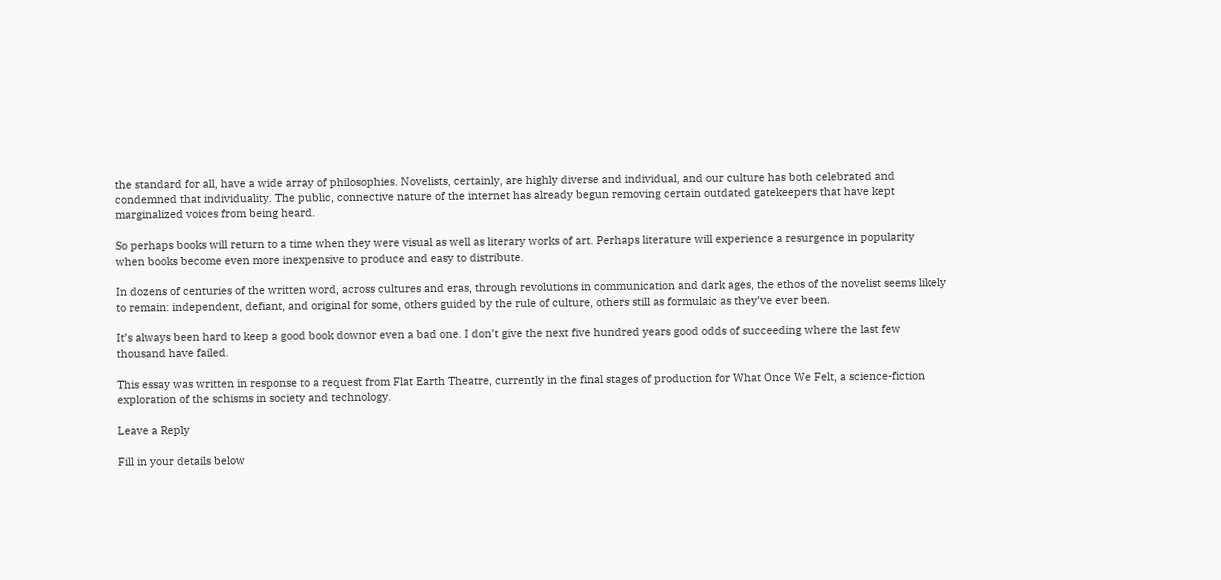the standard for all, have a wide array of philosophies. Novelists, certainly, are highly diverse and individual, and our culture has both celebrated and condemned that individuality. The public, connective nature of the internet has already begun removing certain outdated gatekeepers that have kept marginalized voices from being heard.

So perhaps books will return to a time when they were visual as well as literary works of art. Perhaps literature will experience a resurgence in popularity when books become even more inexpensive to produce and easy to distribute.

In dozens of centuries of the written word, across cultures and eras, through revolutions in communication and dark ages, the ethos of the novelist seems likely to remain: independent, defiant, and original for some, others guided by the rule of culture, others still as formulaic as they’ve ever been.

It’s always been hard to keep a good book downor even a bad one. I don’t give the next five hundred years good odds of succeeding where the last few thousand have failed.

This essay was written in response to a request from Flat Earth Theatre, currently in the final stages of production for What Once We Felt, a science-fiction exploration of the schisms in society and technology.

Leave a Reply

Fill in your details below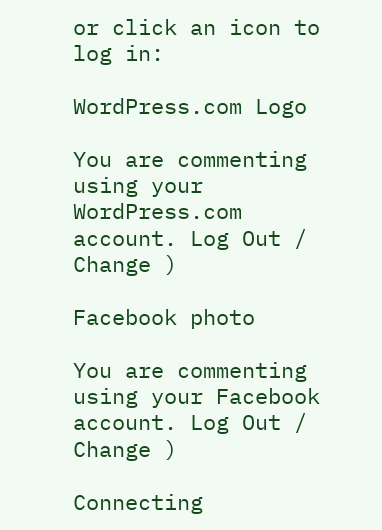or click an icon to log in:

WordPress.com Logo

You are commenting using your WordPress.com account. Log Out /  Change )

Facebook photo

You are commenting using your Facebook account. Log Out /  Change )

Connecting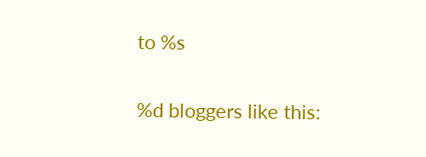to %s

%d bloggers like this: